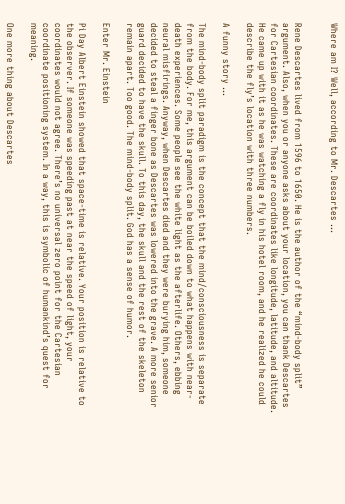Where am I? Well, according to Mr. Descartes …


Rene Descartes lived from 1596 to 1650. He is the author of the “mind-body split” argument. Also, when you or anyone asks about your location, you can thank Descartes for Cartesian coordinates. These are coordinates like longitude, latitude, and altitude. He came up with it as he was watching a fly in his hotel room, and he realized he could describe the fly’s location with three numbers.

A funny story …

The mind-body split paradigm is the concept that the mind/consciousness is separate from the body. For me, this argument can be boiled down to what happens with near-death experiences. Some people see the white light as the afterlife. Others, ebbing neural misfirings. Anyway, when Descartes died and they were burying him, someone decided to steal a finger bone as Descartes was lowered into the grave. A more senior guard decided to have the skull. To this day, the skull and the rest of the skeleton remain apart. Too good. The mind-body split. God has a sense of humor.

Enter Mr. Einstein

Pi Day Albert Einstein showed that space-time is relative. Your position is relative to the observer. If someone was speeding past at near the speed of light, your coordinates would not agree. There’s no universal zero point for the Cartesian coordinate positioning system. In a way, this is symbolic of humankind’s quest for meaning.

One more thing about Descartes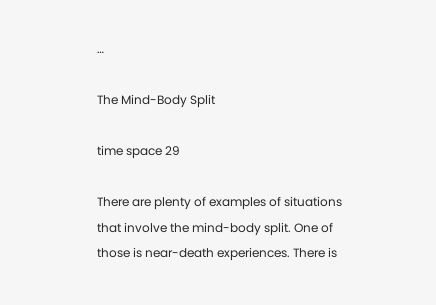…

The Mind-Body Split

time space 29

There are plenty of examples of situations that involve the mind-body split. One of those is near-death experiences. There is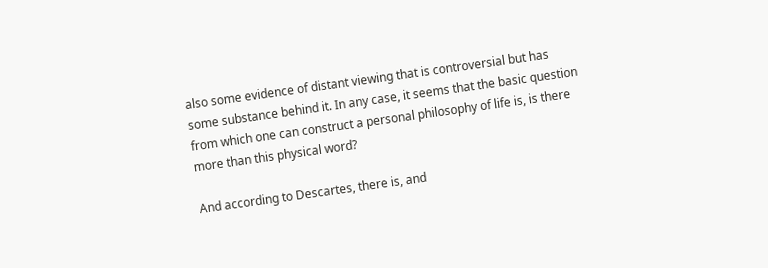also some evidence of distant viewing that is controversial but has some substance behind it. In any case, it seems that the basic question from which one can construct a personal philosophy of life is, is there more than this physical word?

And according to Descartes, there is, and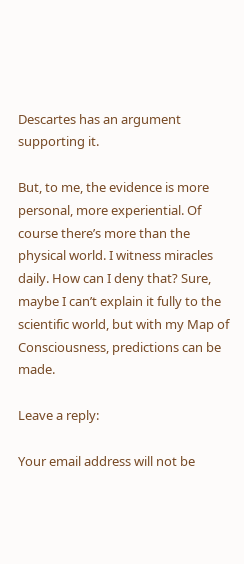Descartes has an argument supporting it.

But, to me, the evidence is more personal, more experiential. Of course there’s more than the physical world. I witness miracles daily. How can I deny that? Sure, maybe I can’t explain it fully to the scientific world, but with my Map of Consciousness, predictions can be made.

Leave a reply:

Your email address will not be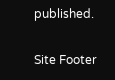published.

Site Footer